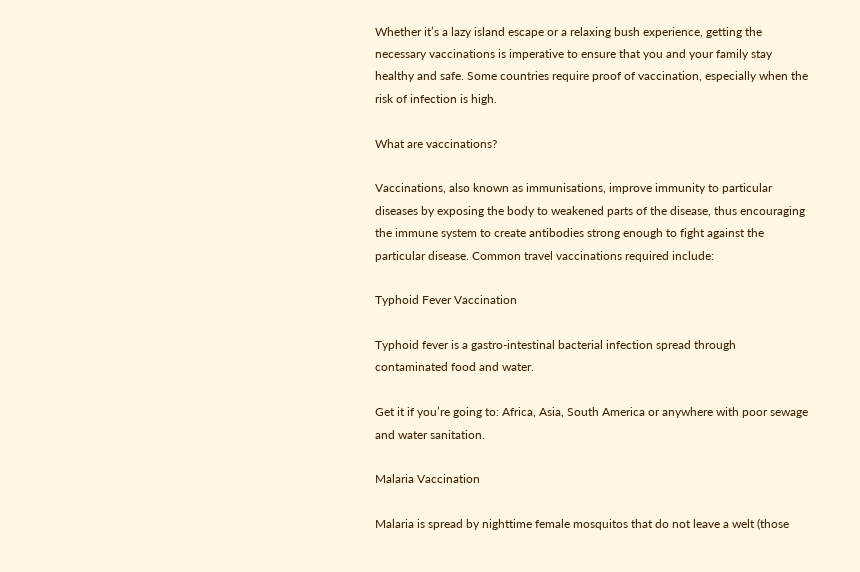Whether it’s a lazy island escape or a relaxing bush experience, getting the necessary vaccinations is imperative to ensure that you and your family stay healthy and safe. Some countries require proof of vaccination, especially when the risk of infection is high.

What are vaccinations?

Vaccinations, also known as immunisations, improve immunity to particular diseases by exposing the body to weakened parts of the disease, thus encouraging the immune system to create antibodies strong enough to fight against the particular disease. Common travel vaccinations required include:

Typhoid Fever Vaccination

Typhoid fever is a gastro-intestinal bacterial infection spread through contaminated food and water.

Get it if you’re going to: Africa, Asia, South America or anywhere with poor sewage and water sanitation.

Malaria Vaccination

Malaria is spread by nighttime female mosquitos that do not leave a welt (those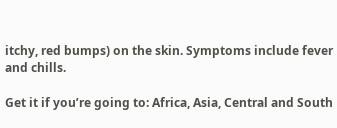itchy, red bumps) on the skin. Symptoms include fever and chills.

Get it if you’re going to: Africa, Asia, Central and South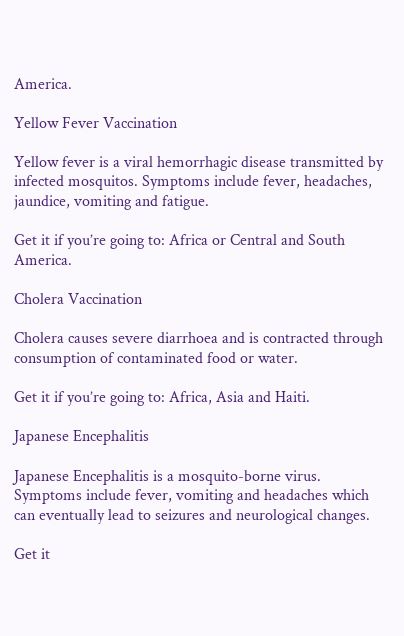America.

Yellow Fever Vaccination

Yellow fever is a viral hemorrhagic disease transmitted by infected mosquitos. Symptoms include fever, headaches, jaundice, vomiting and fatigue.

Get it if you’re going to: Africa or Central and South America.

Cholera Vaccination

Cholera causes severe diarrhoea and is contracted through consumption of contaminated food or water.

Get it if you’re going to: Africa, Asia and Haiti.

Japanese Encephalitis

Japanese Encephalitis is a mosquito-borne virus. Symptoms include fever, vomiting and headaches which can eventually lead to seizures and neurological changes.

Get it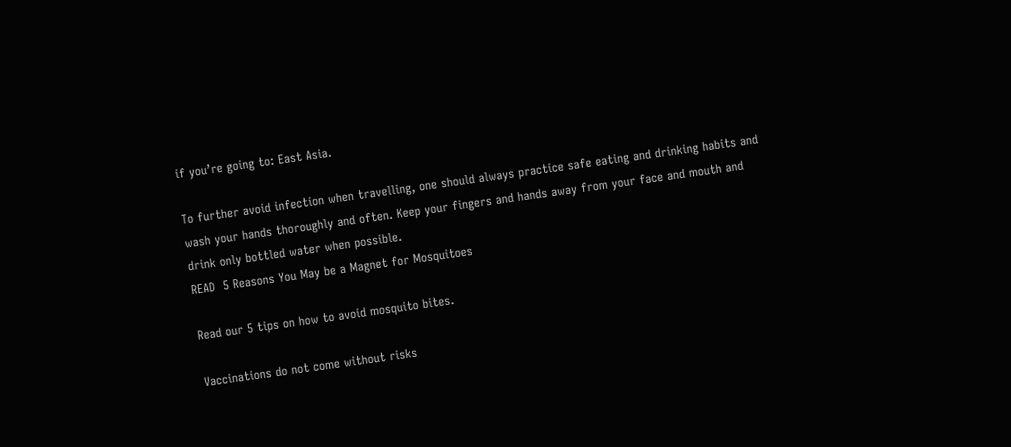if you’re going to: East Asia.

To further avoid infection when travelling, one should always practice safe eating and drinking habits and wash your hands thoroughly and often. Keep your fingers and hands away from your face and mouth and drink only bottled water when possible.
READ  5 Reasons You May be a Magnet for Mosquitoes

Read our 5 tips on how to avoid mosquito bites.

Vaccinations do not come without risks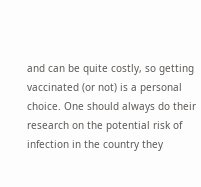and can be quite costly, so getting vaccinated (or not) is a personal choice. One should always do their research on the potential risk of infection in the country they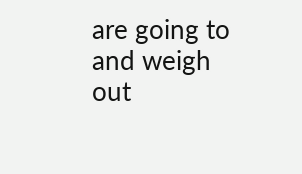are going to and weigh out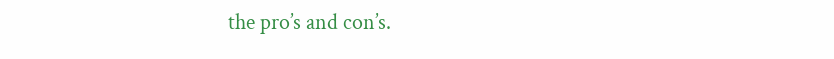the pro’s and con’s.